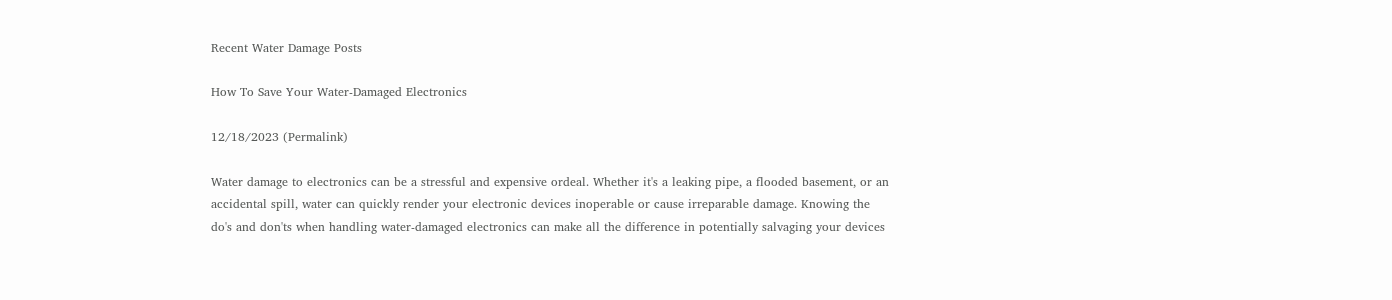Recent Water Damage Posts

How To Save Your Water-Damaged Electronics

12/18/2023 (Permalink)

Water damage to electronics can be a stressful and expensive ordeal. Whether it's a leaking pipe, a flooded basement, or an accidental spill, water can quickly render your electronic devices inoperable or cause irreparable damage. Knowing the do's and don'ts when handling water-damaged electronics can make all the difference in potentially salvaging your devices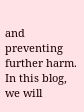and preventing further harm. In this blog, we will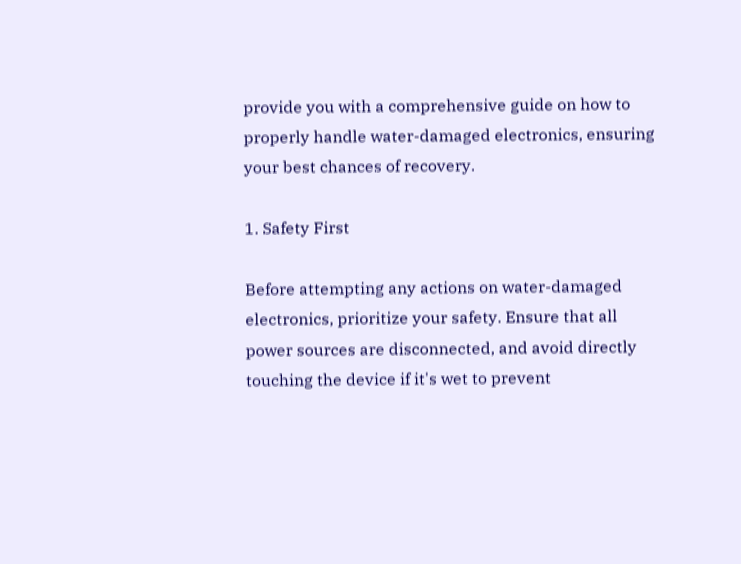provide you with a comprehensive guide on how to properly handle water-damaged electronics, ensuring your best chances of recovery.

1. Safety First

Before attempting any actions on water-damaged electronics, prioritize your safety. Ensure that all power sources are disconnected, and avoid directly touching the device if it's wet to prevent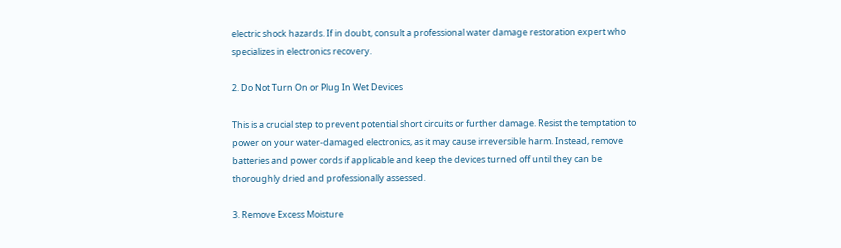electric shock hazards. If in doubt, consult a professional water damage restoration expert who specializes in electronics recovery.

2. Do Not Turn On or Plug In Wet Devices

This is a crucial step to prevent potential short circuits or further damage. Resist the temptation to power on your water-damaged electronics, as it may cause irreversible harm. Instead, remove batteries and power cords if applicable and keep the devices turned off until they can be thoroughly dried and professionally assessed.

3. Remove Excess Moisture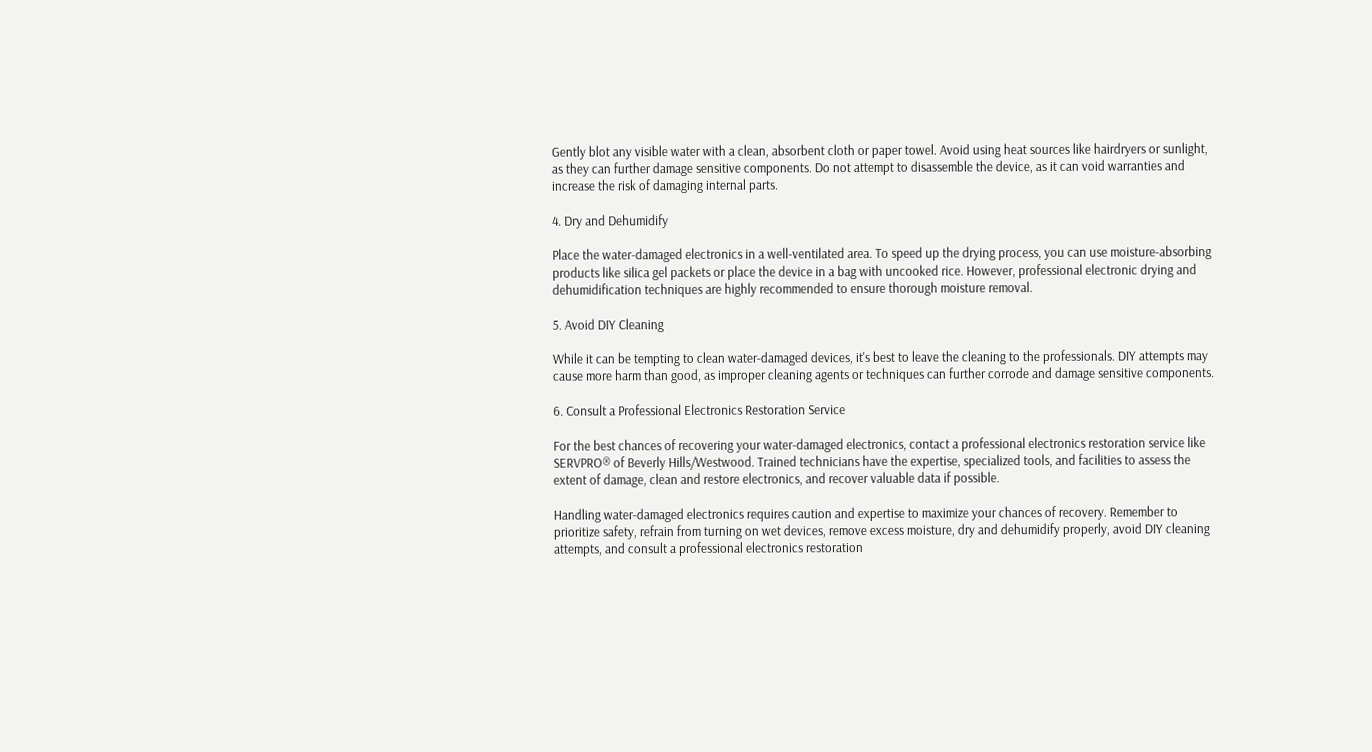Gently blot any visible water with a clean, absorbent cloth or paper towel. Avoid using heat sources like hairdryers or sunlight, as they can further damage sensitive components. Do not attempt to disassemble the device, as it can void warranties and increase the risk of damaging internal parts.

4. Dry and Dehumidify

Place the water-damaged electronics in a well-ventilated area. To speed up the drying process, you can use moisture-absorbing products like silica gel packets or place the device in a bag with uncooked rice. However, professional electronic drying and dehumidification techniques are highly recommended to ensure thorough moisture removal.

5. Avoid DIY Cleaning

While it can be tempting to clean water-damaged devices, it's best to leave the cleaning to the professionals. DIY attempts may cause more harm than good, as improper cleaning agents or techniques can further corrode and damage sensitive components.

6. Consult a Professional Electronics Restoration Service

For the best chances of recovering your water-damaged electronics, contact a professional electronics restoration service like SERVPRO® of Beverly Hills/Westwood. Trained technicians have the expertise, specialized tools, and facilities to assess the extent of damage, clean and restore electronics, and recover valuable data if possible.

Handling water-damaged electronics requires caution and expertise to maximize your chances of recovery. Remember to prioritize safety, refrain from turning on wet devices, remove excess moisture, dry and dehumidify properly, avoid DIY cleaning attempts, and consult a professional electronics restoration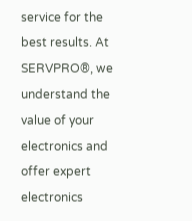service for the best results. At SERVPRO®, we understand the value of your electronics and offer expert electronics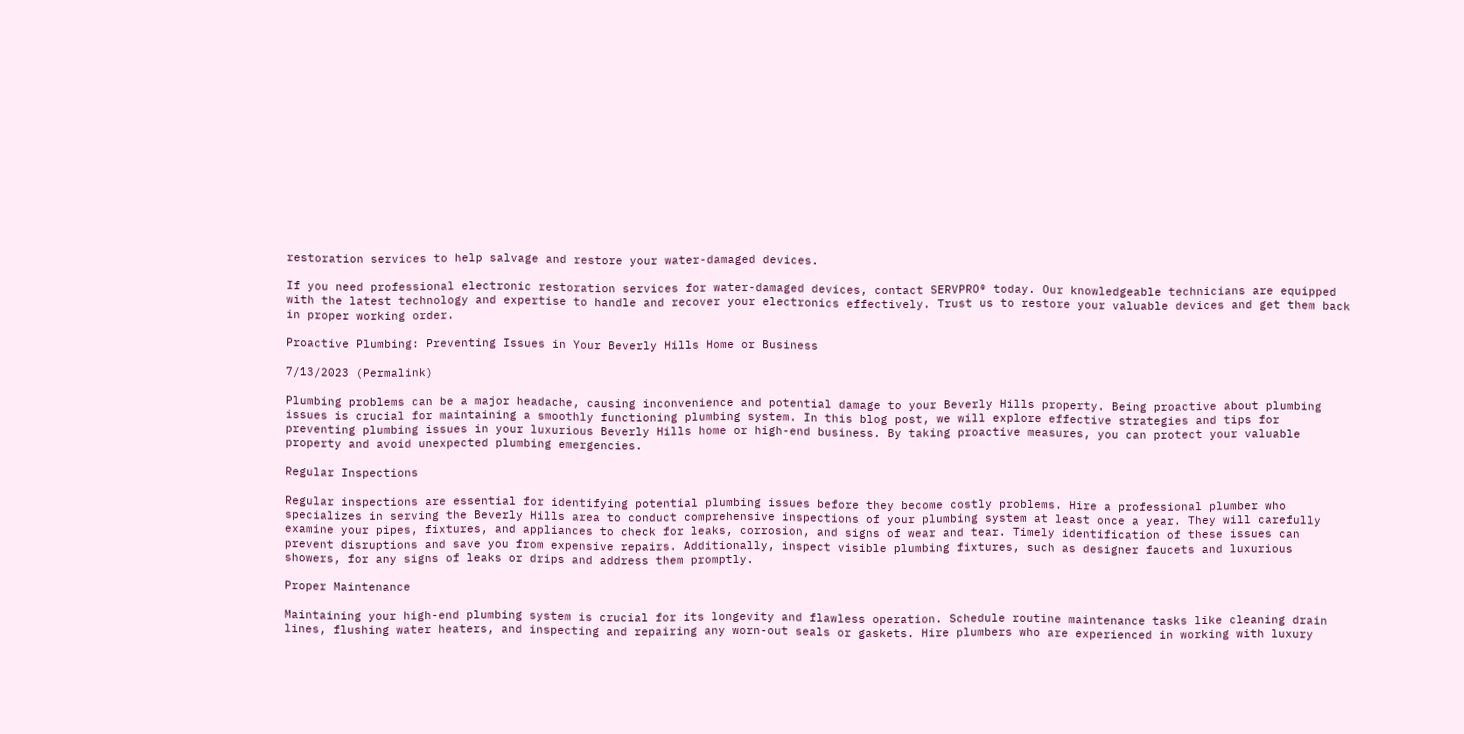restoration services to help salvage and restore your water-damaged devices.

If you need professional electronic restoration services for water-damaged devices, contact SERVPRO® today. Our knowledgeable technicians are equipped with the latest technology and expertise to handle and recover your electronics effectively. Trust us to restore your valuable devices and get them back in proper working order.

Proactive Plumbing: Preventing Issues in Your Beverly Hills Home or Business

7/13/2023 (Permalink)

Plumbing problems can be a major headache, causing inconvenience and potential damage to your Beverly Hills property. Being proactive about plumbing issues is crucial for maintaining a smoothly functioning plumbing system. In this blog post, we will explore effective strategies and tips for preventing plumbing issues in your luxurious Beverly Hills home or high-end business. By taking proactive measures, you can protect your valuable property and avoid unexpected plumbing emergencies.

Regular Inspections

Regular inspections are essential for identifying potential plumbing issues before they become costly problems. Hire a professional plumber who specializes in serving the Beverly Hills area to conduct comprehensive inspections of your plumbing system at least once a year. They will carefully examine your pipes, fixtures, and appliances to check for leaks, corrosion, and signs of wear and tear. Timely identification of these issues can prevent disruptions and save you from expensive repairs. Additionally, inspect visible plumbing fixtures, such as designer faucets and luxurious showers, for any signs of leaks or drips and address them promptly.

Proper Maintenance

Maintaining your high-end plumbing system is crucial for its longevity and flawless operation. Schedule routine maintenance tasks like cleaning drain lines, flushing water heaters, and inspecting and repairing any worn-out seals or gaskets. Hire plumbers who are experienced in working with luxury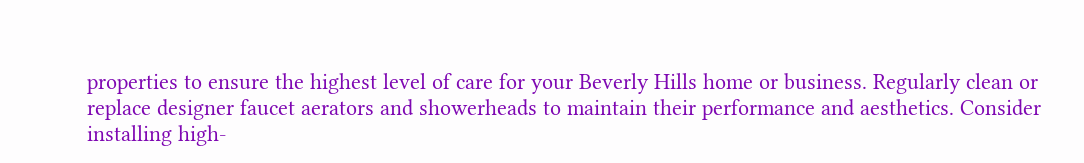properties to ensure the highest level of care for your Beverly Hills home or business. Regularly clean or replace designer faucet aerators and showerheads to maintain their performance and aesthetics. Consider installing high-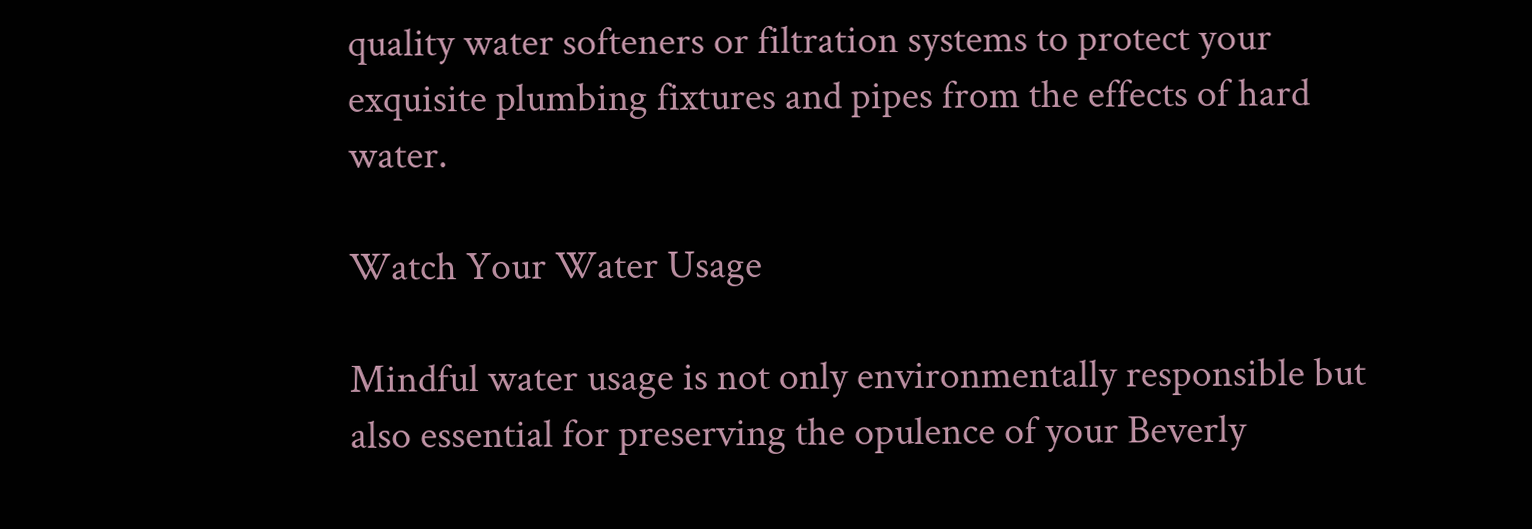quality water softeners or filtration systems to protect your exquisite plumbing fixtures and pipes from the effects of hard water.

Watch Your Water Usage

Mindful water usage is not only environmentally responsible but also essential for preserving the opulence of your Beverly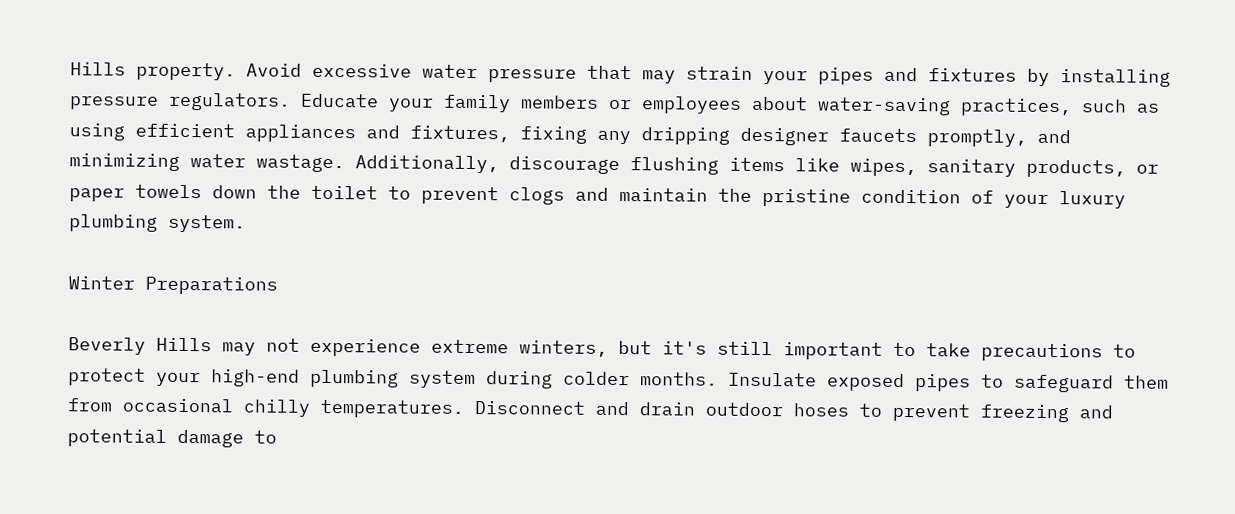Hills property. Avoid excessive water pressure that may strain your pipes and fixtures by installing pressure regulators. Educate your family members or employees about water-saving practices, such as using efficient appliances and fixtures, fixing any dripping designer faucets promptly, and minimizing water wastage. Additionally, discourage flushing items like wipes, sanitary products, or paper towels down the toilet to prevent clogs and maintain the pristine condition of your luxury plumbing system.

Winter Preparations

Beverly Hills may not experience extreme winters, but it's still important to take precautions to protect your high-end plumbing system during colder months. Insulate exposed pipes to safeguard them from occasional chilly temperatures. Disconnect and drain outdoor hoses to prevent freezing and potential damage to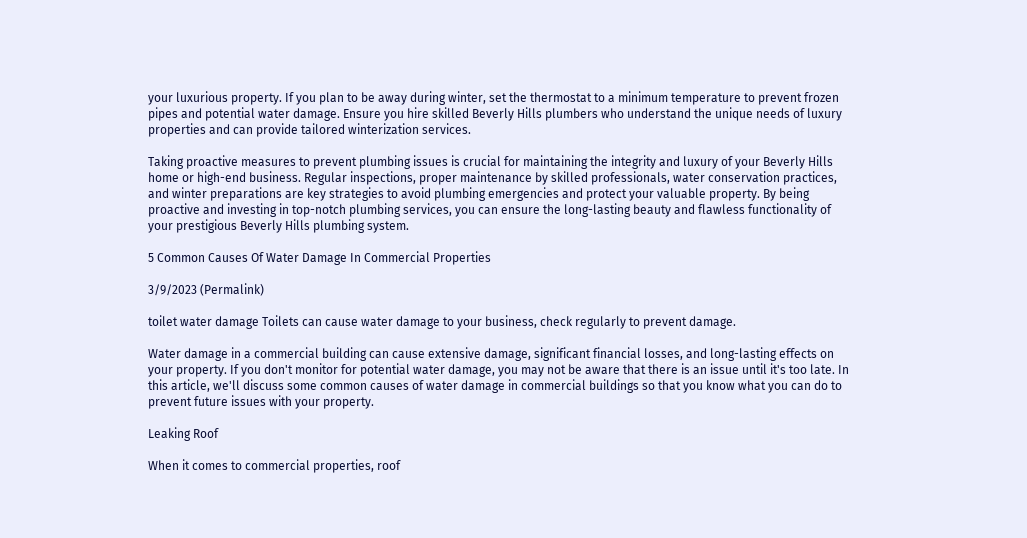your luxurious property. If you plan to be away during winter, set the thermostat to a minimum temperature to prevent frozen pipes and potential water damage. Ensure you hire skilled Beverly Hills plumbers who understand the unique needs of luxury properties and can provide tailored winterization services.

Taking proactive measures to prevent plumbing issues is crucial for maintaining the integrity and luxury of your Beverly Hills home or high-end business. Regular inspections, proper maintenance by skilled professionals, water conservation practices, and winter preparations are key strategies to avoid plumbing emergencies and protect your valuable property. By being proactive and investing in top-notch plumbing services, you can ensure the long-lasting beauty and flawless functionality of your prestigious Beverly Hills plumbing system.

5 Common Causes Of Water Damage In Commercial Properties

3/9/2023 (Permalink)

toilet water damage Toilets can cause water damage to your business, check regularly to prevent damage.

Water damage in a commercial building can cause extensive damage, significant financial losses, and long-lasting effects on your property. If you don't monitor for potential water damage, you may not be aware that there is an issue until it's too late. In this article, we'll discuss some common causes of water damage in commercial buildings so that you know what you can do to prevent future issues with your property.

Leaking Roof

When it comes to commercial properties, roof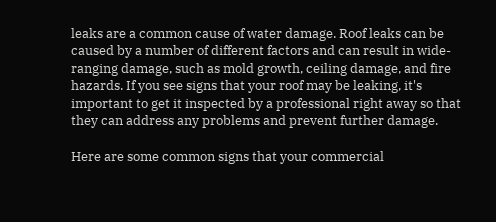leaks are a common cause of water damage. Roof leaks can be caused by a number of different factors and can result in wide-ranging damage, such as mold growth, ceiling damage, and fire hazards. If you see signs that your roof may be leaking, it's important to get it inspected by a professional right away so that they can address any problems and prevent further damage.

Here are some common signs that your commercial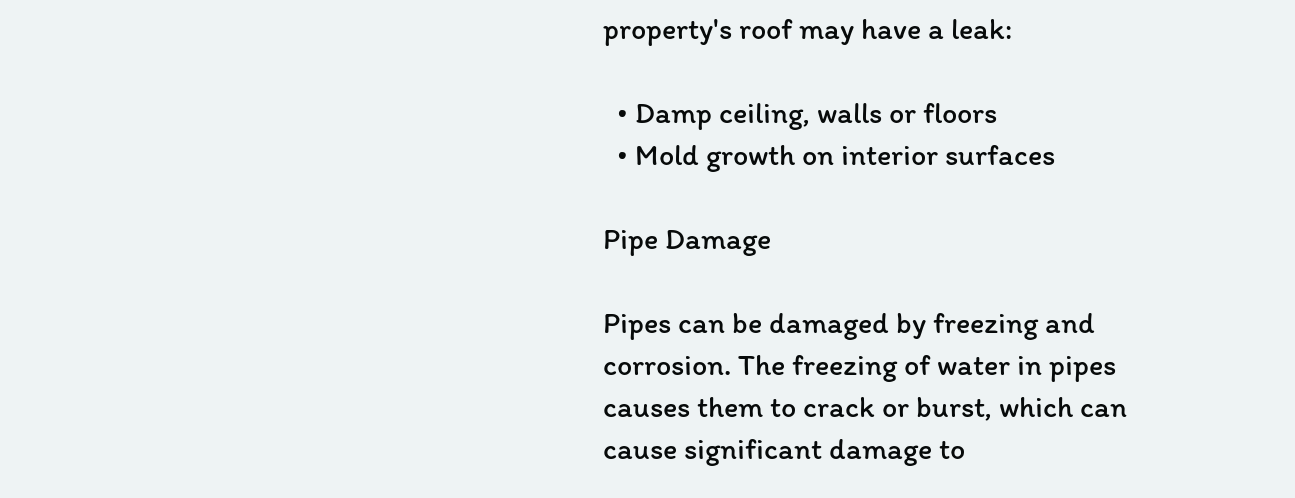property's roof may have a leak:

  • Damp ceiling, walls or floors
  • Mold growth on interior surfaces

Pipe Damage

Pipes can be damaged by freezing and corrosion. The freezing of water in pipes causes them to crack or burst, which can cause significant damage to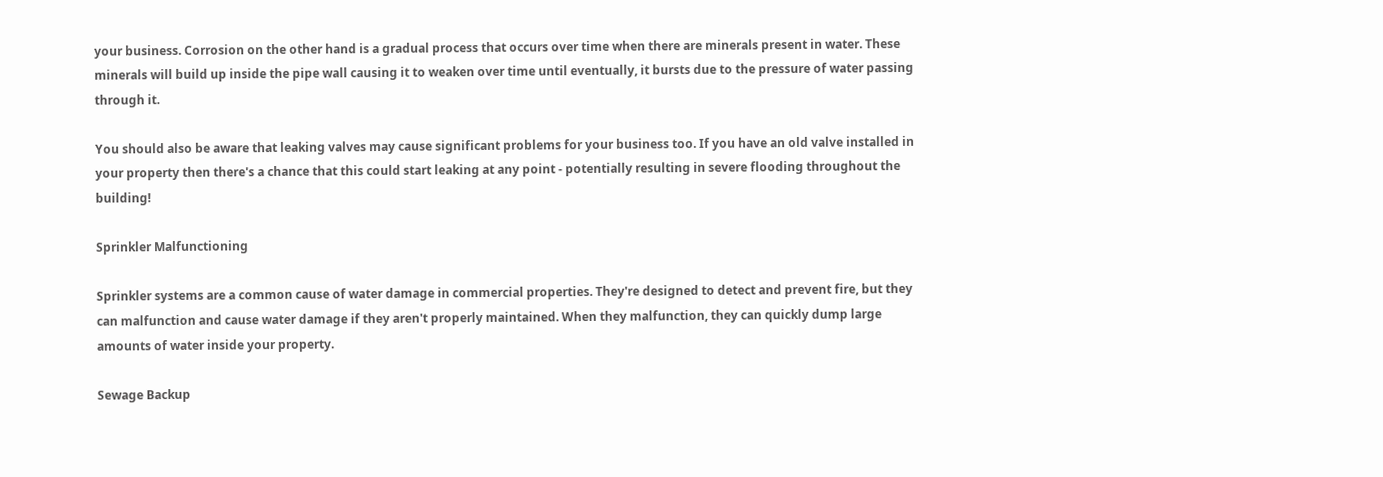your business. Corrosion on the other hand is a gradual process that occurs over time when there are minerals present in water. These minerals will build up inside the pipe wall causing it to weaken over time until eventually, it bursts due to the pressure of water passing through it.

You should also be aware that leaking valves may cause significant problems for your business too. If you have an old valve installed in your property then there's a chance that this could start leaking at any point - potentially resulting in severe flooding throughout the building!

Sprinkler Malfunctioning

Sprinkler systems are a common cause of water damage in commercial properties. They're designed to detect and prevent fire, but they can malfunction and cause water damage if they aren't properly maintained. When they malfunction, they can quickly dump large amounts of water inside your property.

Sewage Backup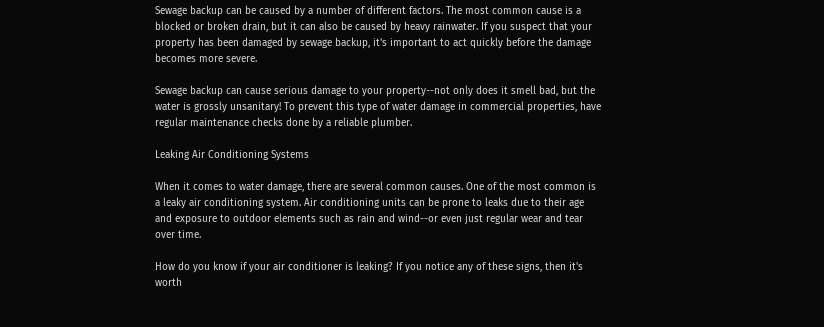Sewage backup can be caused by a number of different factors. The most common cause is a blocked or broken drain, but it can also be caused by heavy rainwater. If you suspect that your property has been damaged by sewage backup, it's important to act quickly before the damage becomes more severe.

Sewage backup can cause serious damage to your property--not only does it smell bad, but the water is grossly unsanitary! To prevent this type of water damage in commercial properties, have regular maintenance checks done by a reliable plumber.

Leaking Air Conditioning Systems

When it comes to water damage, there are several common causes. One of the most common is a leaky air conditioning system. Air conditioning units can be prone to leaks due to their age and exposure to outdoor elements such as rain and wind--or even just regular wear and tear over time.

How do you know if your air conditioner is leaking? If you notice any of these signs, then it's worth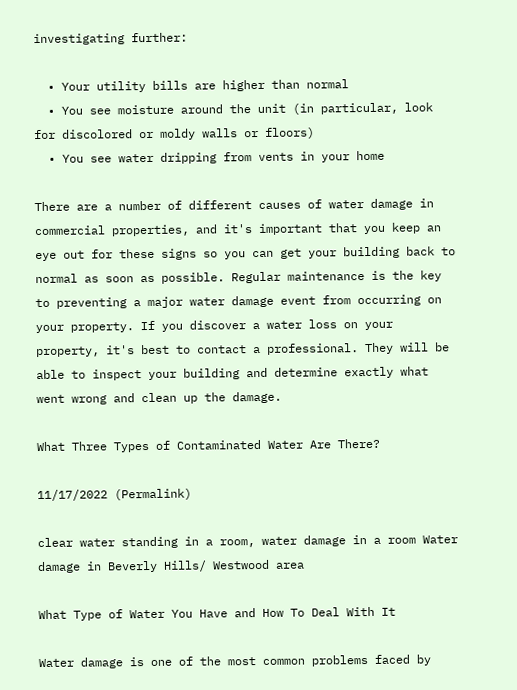investigating further:

  • Your utility bills are higher than normal
  • You see moisture around the unit (in particular, look for discolored or moldy walls or floors)
  • You see water dripping from vents in your home

There are a number of different causes of water damage in commercial properties, and it's important that you keep an eye out for these signs so you can get your building back to normal as soon as possible. Regular maintenance is the key to preventing a major water damage event from occurring on your property. If you discover a water loss on your property, it's best to contact a professional. They will be able to inspect your building and determine exactly what went wrong and clean up the damage.

What Three Types of Contaminated Water Are There?

11/17/2022 (Permalink)

clear water standing in a room, water damage in a room Water damage in Beverly Hills/ Westwood area

What Type of Water You Have and How To Deal With It

Water damage is one of the most common problems faced by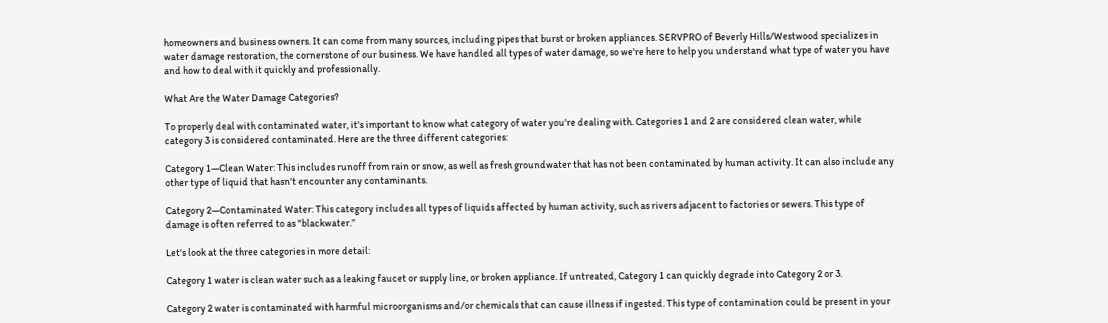homeowners and business owners. It can come from many sources, including pipes that burst or broken appliances. SERVPRO of Beverly Hills/Westwood specializes in water damage restoration, the cornerstone of our business. We have handled all types of water damage, so we're here to help you understand what type of water you have and how to deal with it quickly and professionally.

What Are the Water Damage Categories?

To properly deal with contaminated water, it's important to know what category of water you're dealing with. Categories 1 and 2 are considered clean water, while category 3 is considered contaminated. Here are the three different categories:

Category 1—Clean Water: This includes runoff from rain or snow, as well as fresh groundwater that has not been contaminated by human activity. It can also include any other type of liquid that hasn't encounter any contaminants.

Category 2—Contaminated Water: This category includes all types of liquids affected by human activity, such as rivers adjacent to factories or sewers. This type of damage is often referred to as "blackwater.”

Let's look at the three categories in more detail:

Category 1 water is clean water such as a leaking faucet or supply line, or broken appliance. If untreated, Category 1 can quickly degrade into Category 2 or 3.

Category 2 water is contaminated with harmful microorganisms and/or chemicals that can cause illness if ingested. This type of contamination could be present in your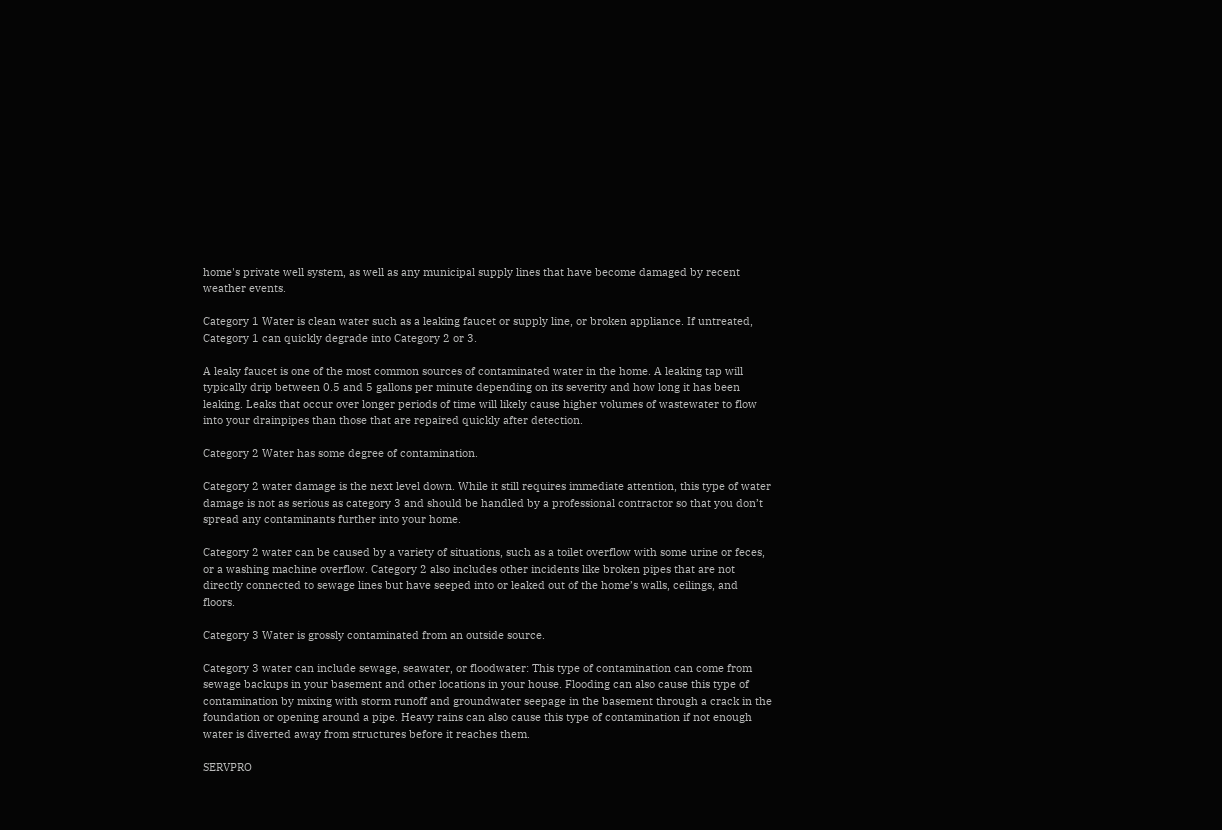home's private well system, as well as any municipal supply lines that have become damaged by recent weather events.

Category 1 Water is clean water such as a leaking faucet or supply line, or broken appliance. If untreated, Category 1 can quickly degrade into Category 2 or 3.

A leaky faucet is one of the most common sources of contaminated water in the home. A leaking tap will typically drip between 0.5 and 5 gallons per minute depending on its severity and how long it has been leaking. Leaks that occur over longer periods of time will likely cause higher volumes of wastewater to flow into your drainpipes than those that are repaired quickly after detection.

Category 2 Water has some degree of contamination.

Category 2 water damage is the next level down. While it still requires immediate attention, this type of water damage is not as serious as category 3 and should be handled by a professional contractor so that you don’t spread any contaminants further into your home.

Category 2 water can be caused by a variety of situations, such as a toilet overflow with some urine or feces, or a washing machine overflow. Category 2 also includes other incidents like broken pipes that are not directly connected to sewage lines but have seeped into or leaked out of the home’s walls, ceilings, and floors.

Category 3 Water is grossly contaminated from an outside source.

Category 3 water can include sewage, seawater, or floodwater: This type of contamination can come from sewage backups in your basement and other locations in your house. Flooding can also cause this type of contamination by mixing with storm runoff and groundwater seepage in the basement through a crack in the foundation or opening around a pipe. Heavy rains can also cause this type of contamination if not enough water is diverted away from structures before it reaches them.

SERVPRO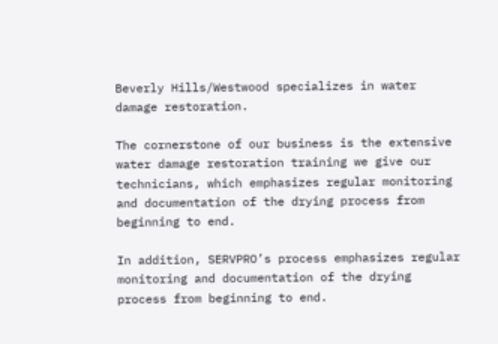Beverly Hills/Westwood specializes in water damage restoration.

The cornerstone of our business is the extensive water damage restoration training we give our technicians, which emphasizes regular monitoring and documentation of the drying process from beginning to end.

In addition, SERVPRO’s process emphasizes regular monitoring and documentation of the drying process from beginning to end.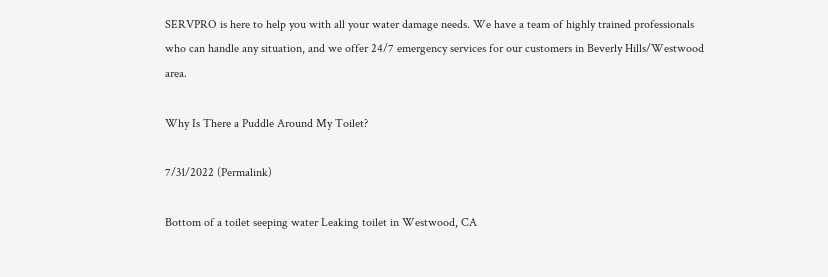SERVPRO is here to help you with all your water damage needs. We have a team of highly trained professionals who can handle any situation, and we offer 24/7 emergency services for our customers in Beverly Hills/Westwood area.

Why Is There a Puddle Around My Toilet?

7/31/2022 (Permalink)

Bottom of a toilet seeping water Leaking toilet in Westwood, CA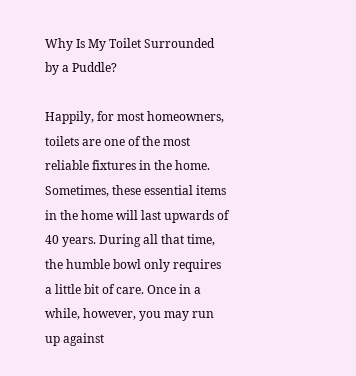Why Is My Toilet Surrounded by a Puddle?

Happily, for most homeowners, toilets are one of the most reliable fixtures in the home. Sometimes, these essential items in the home will last upwards of 40 years. During all that time, the humble bowl only requires a little bit of care. Once in a while, however, you may run up against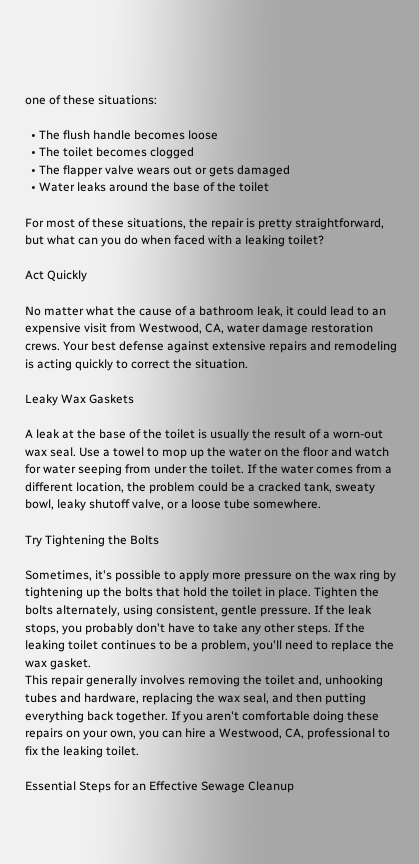one of these situations:

  • The flush handle becomes loose
  • The toilet becomes clogged
  • The flapper valve wears out or gets damaged
  • Water leaks around the base of the toilet

For most of these situations, the repair is pretty straightforward, but what can you do when faced with a leaking toilet?

Act Quickly

No matter what the cause of a bathroom leak, it could lead to an expensive visit from Westwood, CA, water damage restoration crews. Your best defense against extensive repairs and remodeling is acting quickly to correct the situation.

Leaky Wax Gaskets

A leak at the base of the toilet is usually the result of a worn-out wax seal. Use a towel to mop up the water on the floor and watch for water seeping from under the toilet. If the water comes from a different location, the problem could be a cracked tank, sweaty bowl, leaky shutoff valve, or a loose tube somewhere.

Try Tightening the Bolts

Sometimes, it's possible to apply more pressure on the wax ring by tightening up the bolts that hold the toilet in place. Tighten the bolts alternately, using consistent, gentle pressure. If the leak stops, you probably don't have to take any other steps. If the leaking toilet continues to be a problem, you'll need to replace the wax gasket.
This repair generally involves removing the toilet and, unhooking tubes and hardware, replacing the wax seal, and then putting everything back together. If you aren't comfortable doing these repairs on your own, you can hire a Westwood, CA, professional to fix the leaking toilet.

Essential Steps for an Effective Sewage Cleanup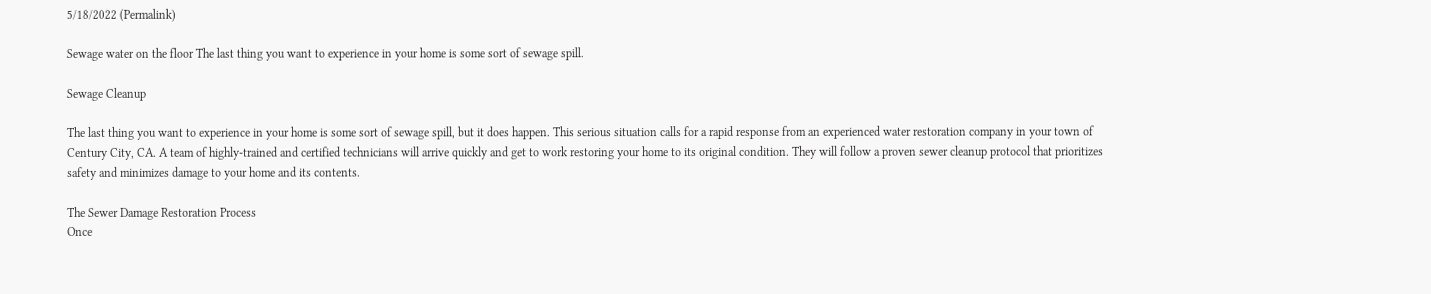5/18/2022 (Permalink)

Sewage water on the floor The last thing you want to experience in your home is some sort of sewage spill.

Sewage Cleanup

The last thing you want to experience in your home is some sort of sewage spill, but it does happen. This serious situation calls for a rapid response from an experienced water restoration company in your town of Century City, CA. A team of highly-trained and certified technicians will arrive quickly and get to work restoring your home to its original condition. They will follow a proven sewer cleanup protocol that prioritizes safety and minimizes damage to your home and its contents.

The Sewer Damage Restoration Process
Once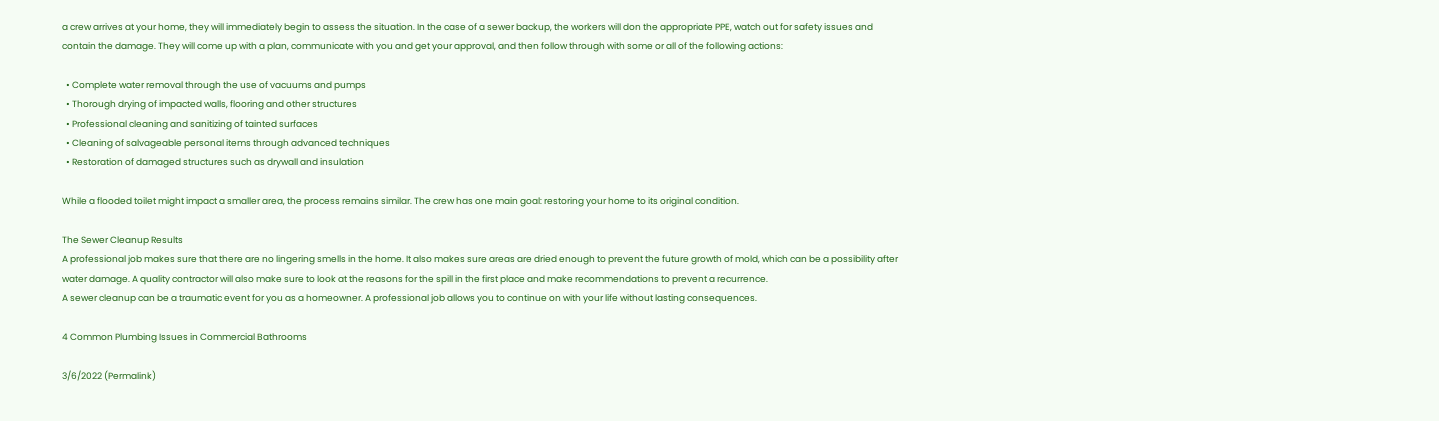a crew arrives at your home, they will immediately begin to assess the situation. In the case of a sewer backup, the workers will don the appropriate PPE, watch out for safety issues and contain the damage. They will come up with a plan, communicate with you and get your approval, and then follow through with some or all of the following actions:

  • Complete water removal through the use of vacuums and pumps
  • Thorough drying of impacted walls, flooring and other structures
  • Professional cleaning and sanitizing of tainted surfaces
  • Cleaning of salvageable personal items through advanced techniques
  • Restoration of damaged structures such as drywall and insulation

While a flooded toilet might impact a smaller area, the process remains similar. The crew has one main goal: restoring your home to its original condition.

The Sewer Cleanup Results
A professional job makes sure that there are no lingering smells in the home. It also makes sure areas are dried enough to prevent the future growth of mold, which can be a possibility after water damage. A quality contractor will also make sure to look at the reasons for the spill in the first place and make recommendations to prevent a recurrence.
A sewer cleanup can be a traumatic event for you as a homeowner. A professional job allows you to continue on with your life without lasting consequences.

4 Common Plumbing Issues in Commercial Bathrooms

3/6/2022 (Permalink)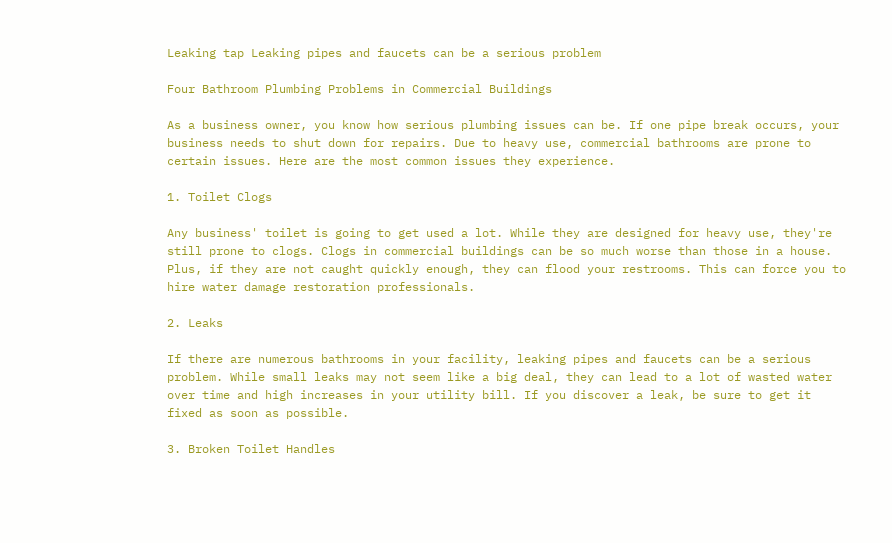Leaking tap Leaking pipes and faucets can be a serious problem

Four Bathroom Plumbing Problems in Commercial Buildings

As a business owner, you know how serious plumbing issues can be. If one pipe break occurs, your business needs to shut down for repairs. Due to heavy use, commercial bathrooms are prone to certain issues. Here are the most common issues they experience.

1. Toilet Clogs

Any business' toilet is going to get used a lot. While they are designed for heavy use, they're still prone to clogs. Clogs in commercial buildings can be so much worse than those in a house. Plus, if they are not caught quickly enough, they can flood your restrooms. This can force you to hire water damage restoration professionals.

2. Leaks

If there are numerous bathrooms in your facility, leaking pipes and faucets can be a serious problem. While small leaks may not seem like a big deal, they can lead to a lot of wasted water over time and high increases in your utility bill. If you discover a leak, be sure to get it fixed as soon as possible.

3. Broken Toilet Handles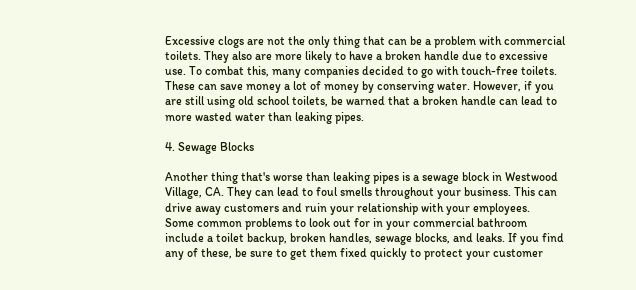Excessive clogs are not the only thing that can be a problem with commercial toilets. They also are more likely to have a broken handle due to excessive use. To combat this, many companies decided to go with touch-free toilets. These can save money a lot of money by conserving water. However, if you are still using old school toilets, be warned that a broken handle can lead to more wasted water than leaking pipes.

4. Sewage Blocks

Another thing that's worse than leaking pipes is a sewage block in Westwood Village, CA. They can lead to foul smells throughout your business. This can drive away customers and ruin your relationship with your employees.
Some common problems to look out for in your commercial bathroom include a toilet backup, broken handles, sewage blocks, and leaks. If you find any of these, be sure to get them fixed quickly to protect your customer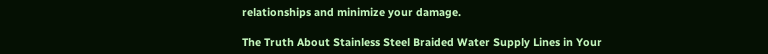relationships and minimize your damage.

The Truth About Stainless Steel Braided Water Supply Lines in Your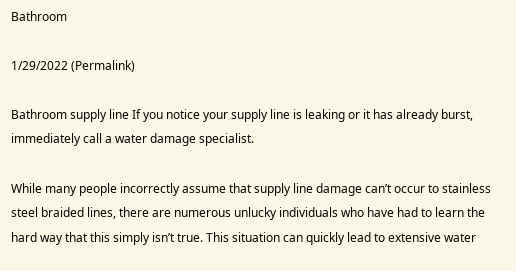Bathroom

1/29/2022 (Permalink)

Bathroom supply line If you notice your supply line is leaking or it has already burst, immediately call a water damage specialist.

While many people incorrectly assume that supply line damage can’t occur to stainless steel braided lines, there are numerous unlucky individuals who have had to learn the hard way that this simply isn’t true. This situation can quickly lead to extensive water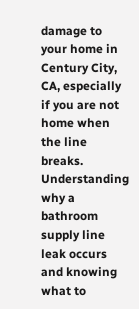damage to your home in Century City, CA, especially if you are not home when the line breaks. Understanding why a bathroom supply line leak occurs and knowing what to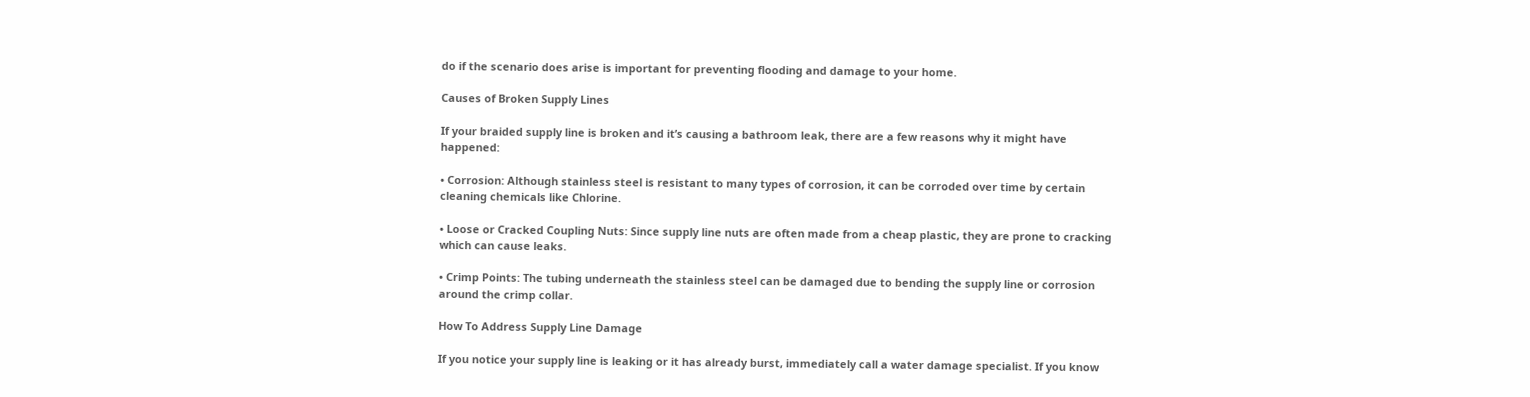do if the scenario does arise is important for preventing flooding and damage to your home.

Causes of Broken Supply Lines

If your braided supply line is broken and it’s causing a bathroom leak, there are a few reasons why it might have happened:

• Corrosion: Although stainless steel is resistant to many types of corrosion, it can be corroded over time by certain cleaning chemicals like Chlorine.

• Loose or Cracked Coupling Nuts: Since supply line nuts are often made from a cheap plastic, they are prone to cracking which can cause leaks.

• Crimp Points: The tubing underneath the stainless steel can be damaged due to bending the supply line or corrosion around the crimp collar.

How To Address Supply Line Damage

If you notice your supply line is leaking or it has already burst, immediately call a water damage specialist. If you know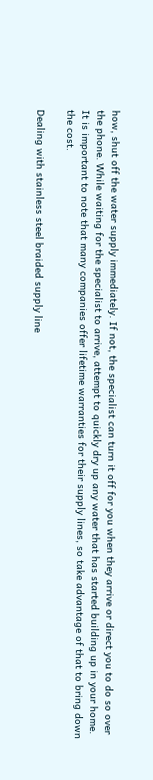how, shut off the water supply immediately. If not, the specialist can turn it off for you when they arrive or direct you to do so over the phone. While waiting for the specialist to arrive, attempt to quickly dry up any water that has started building up in your home. It is important to note that many companies offer lifetime warranties for their supply lines, so take advantage of that to bring down the cost.

Dealing with stainless steel braided supply line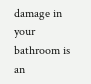damage in your bathroom is an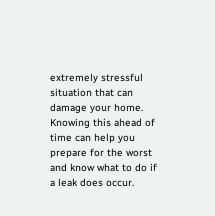extremely stressful situation that can damage your home. Knowing this ahead of time can help you prepare for the worst and know what to do if a leak does occur.